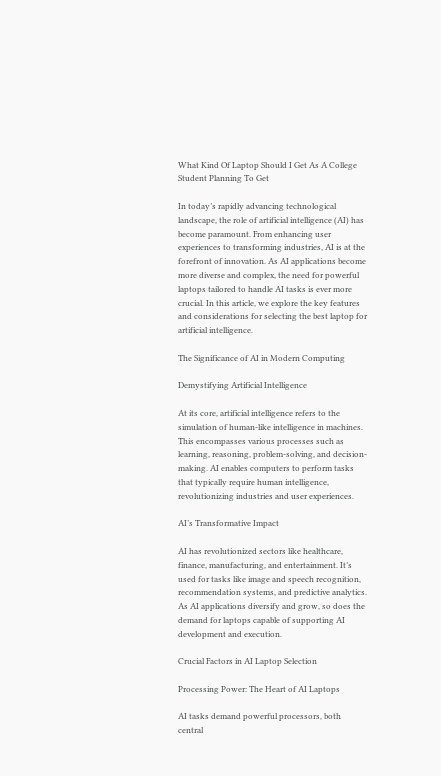What Kind Of Laptop Should I Get As A College Student Planning To Get

In today’s rapidly advancing technological landscape, the role of artificial intelligence (AI) has become paramount. From enhancing user experiences to transforming industries, AI is at the forefront of innovation. As AI applications become more diverse and complex, the need for powerful laptops tailored to handle AI tasks is ever more crucial. In this article, we explore the key features and considerations for selecting the best laptop for artificial intelligence.

The Significance of AI in Modern Computing

Demystifying Artificial Intelligence

At its core, artificial intelligence refers to the simulation of human-like intelligence in machines. This encompasses various processes such as learning, reasoning, problem-solving, and decision-making. AI enables computers to perform tasks that typically require human intelligence, revolutionizing industries and user experiences.

AI’s Transformative Impact

AI has revolutionized sectors like healthcare, finance, manufacturing, and entertainment. It’s used for tasks like image and speech recognition, recommendation systems, and predictive analytics. As AI applications diversify and grow, so does the demand for laptops capable of supporting AI development and execution.

Crucial Factors in AI Laptop Selection

Processing Power: The Heart of AI Laptops

AI tasks demand powerful processors, both central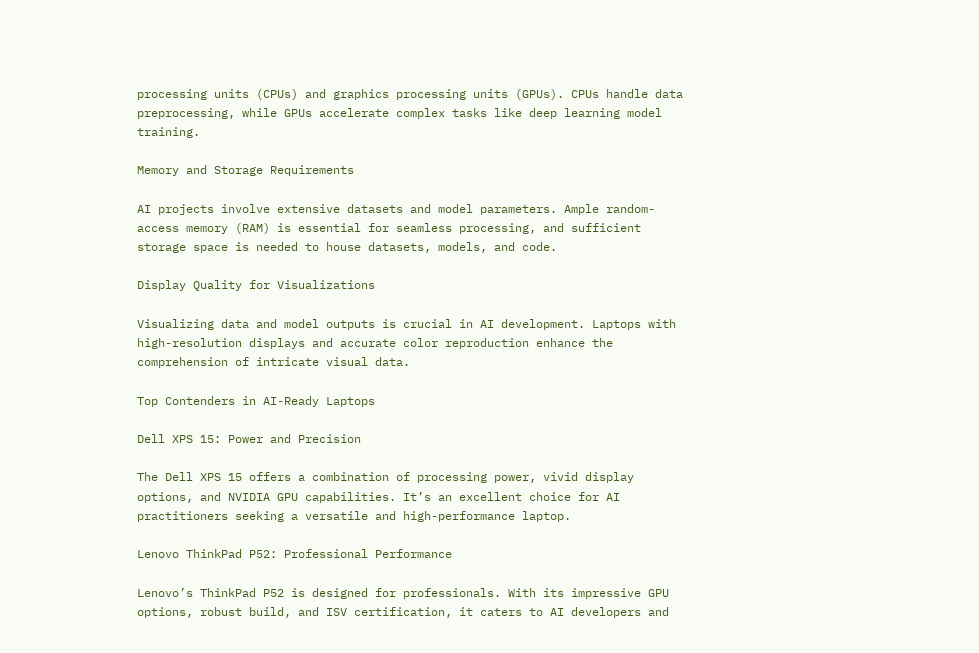processing units (CPUs) and graphics processing units (GPUs). CPUs handle data preprocessing, while GPUs accelerate complex tasks like deep learning model training.

Memory and Storage Requirements

AI projects involve extensive datasets and model parameters. Ample random-access memory (RAM) is essential for seamless processing, and sufficient storage space is needed to house datasets, models, and code.

Display Quality for Visualizations

Visualizing data and model outputs is crucial in AI development. Laptops with high-resolution displays and accurate color reproduction enhance the comprehension of intricate visual data.

Top Contenders in AI-Ready Laptops

Dell XPS 15: Power and Precision

The Dell XPS 15 offers a combination of processing power, vivid display options, and NVIDIA GPU capabilities. It’s an excellent choice for AI practitioners seeking a versatile and high-performance laptop.

Lenovo ThinkPad P52: Professional Performance

Lenovo’s ThinkPad P52 is designed for professionals. With its impressive GPU options, robust build, and ISV certification, it caters to AI developers and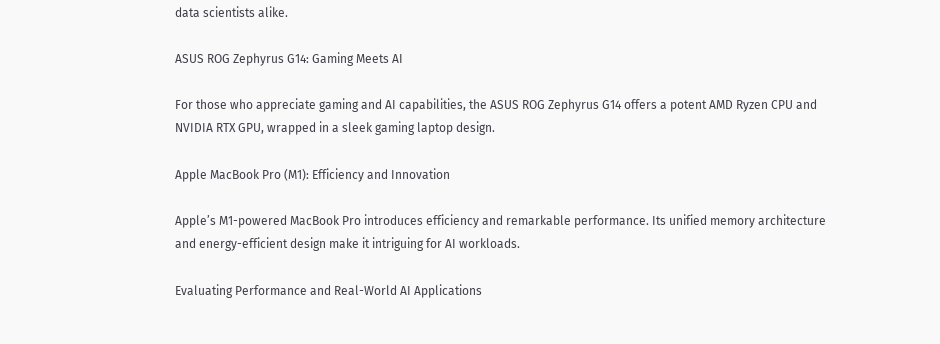data scientists alike.

ASUS ROG Zephyrus G14: Gaming Meets AI

For those who appreciate gaming and AI capabilities, the ASUS ROG Zephyrus G14 offers a potent AMD Ryzen CPU and NVIDIA RTX GPU, wrapped in a sleek gaming laptop design.

Apple MacBook Pro (M1): Efficiency and Innovation

Apple’s M1-powered MacBook Pro introduces efficiency and remarkable performance. Its unified memory architecture and energy-efficient design make it intriguing for AI workloads.

Evaluating Performance and Real-World AI Applications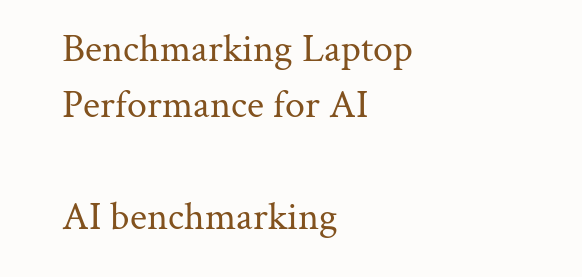Benchmarking Laptop Performance for AI

AI benchmarking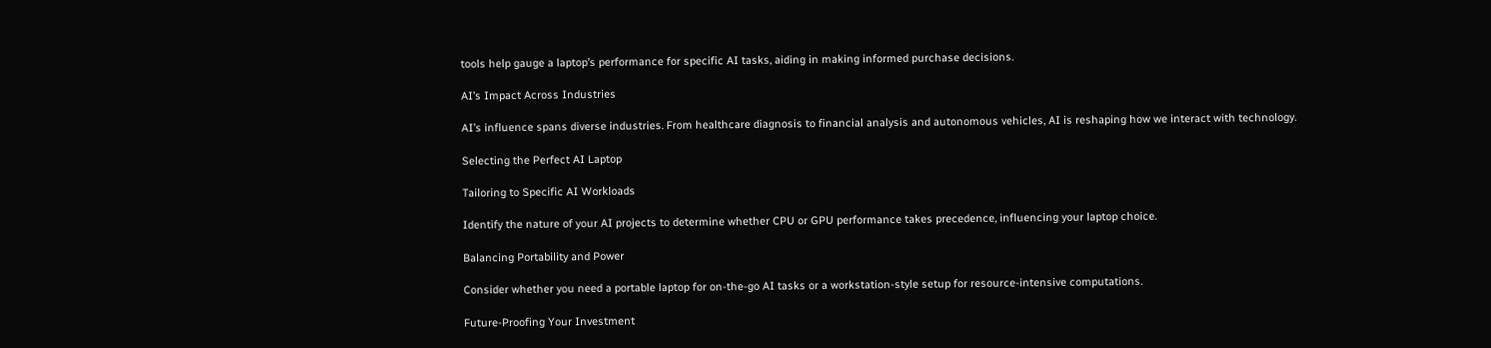tools help gauge a laptop’s performance for specific AI tasks, aiding in making informed purchase decisions.

AI’s Impact Across Industries

AI’s influence spans diverse industries. From healthcare diagnosis to financial analysis and autonomous vehicles, AI is reshaping how we interact with technology.

Selecting the Perfect AI Laptop

Tailoring to Specific AI Workloads

Identify the nature of your AI projects to determine whether CPU or GPU performance takes precedence, influencing your laptop choice.

Balancing Portability and Power

Consider whether you need a portable laptop for on-the-go AI tasks or a workstation-style setup for resource-intensive computations.

Future-Proofing Your Investment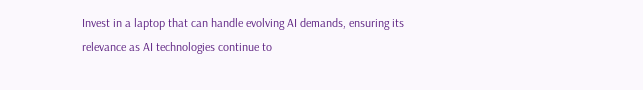Invest in a laptop that can handle evolving AI demands, ensuring its relevance as AI technologies continue to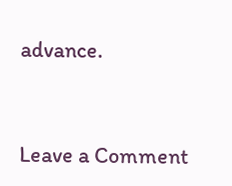advance.


Leave a Comment